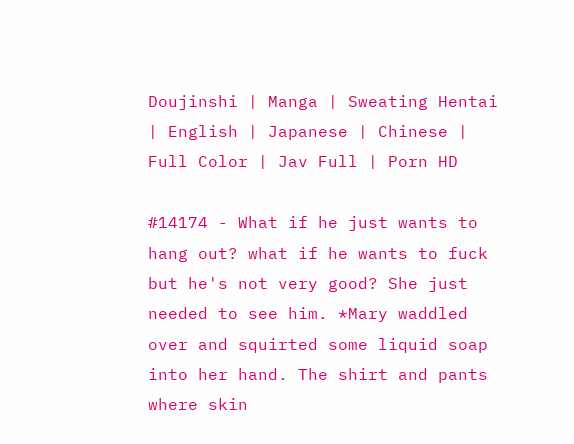Doujinshi | Manga | Sweating Hentai | English | Japanese | Chinese | Full Color | Jav Full | Porn HD

#14174 - What if he just wants to hang out? what if he wants to fuck but he's not very good? She just needed to see him. *Mary waddled over and squirted some liquid soap into her hand. The shirt and pants where skin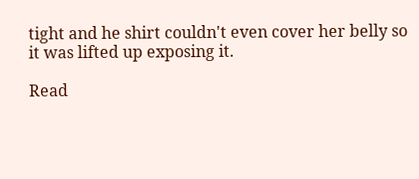tight and he shirt couldn't even cover her belly so it was lifted up exposing it.

Read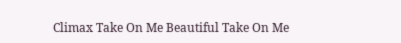Climax Take On Me Beautiful Take On Me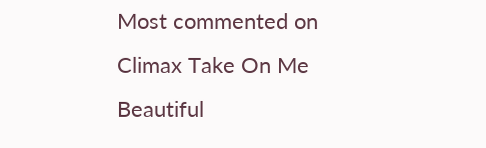Most commented on Climax Take On Me Beautiful